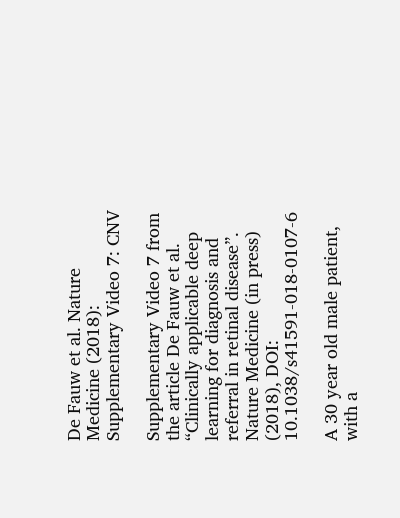De Fauw et al. Nature Medicine (2018): Supplementary Video 7: CNV

Supplementary Video 7 from the article De Fauw et al. “Clinically applicable deep learning for diagnosis and referral in retinal disease”. Nature Medicine (in press) (2018), DOI: 10.1038/s41591-018-0107-6

A 30 year old male patient, with a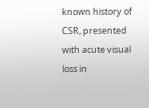known history of CSR, presented with acute visual loss in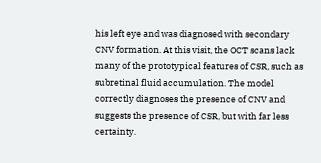his left eye and was diagnosed with secondary CNV formation. At this visit, the OCT scans lack many of the prototypical features of CSR, such as subretinal fluid accumulation. The model correctly diagnoses the presence of CNV and suggests the presence of CSR, but with far less certainty.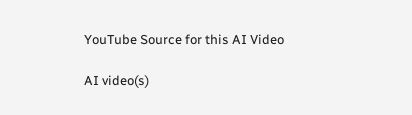YouTube Source for this AI Video

AI video(s)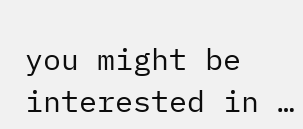you might be interested in …